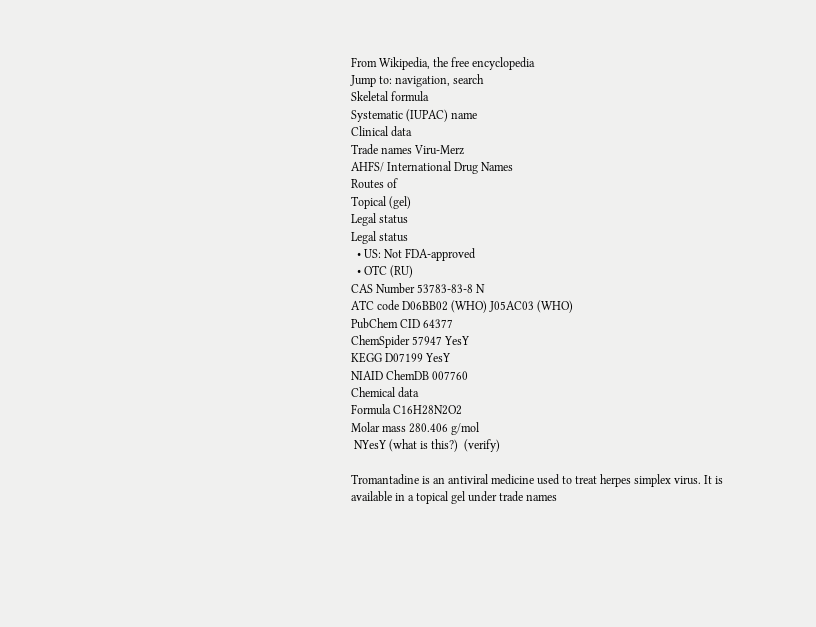From Wikipedia, the free encyclopedia
Jump to: navigation, search
Skeletal formula
Systematic (IUPAC) name
Clinical data
Trade names Viru-Merz
AHFS/ International Drug Names
Routes of
Topical (gel)
Legal status
Legal status
  • US: Not FDA-approved
  • OTC (RU)
CAS Number 53783-83-8 N
ATC code D06BB02 (WHO) J05AC03 (WHO)
PubChem CID 64377
ChemSpider 57947 YesY
KEGG D07199 YesY
NIAID ChemDB 007760
Chemical data
Formula C16H28N2O2
Molar mass 280.406 g/mol
 NYesY (what is this?)  (verify)

Tromantadine is an antiviral medicine used to treat herpes simplex virus. It is available in a topical gel under trade names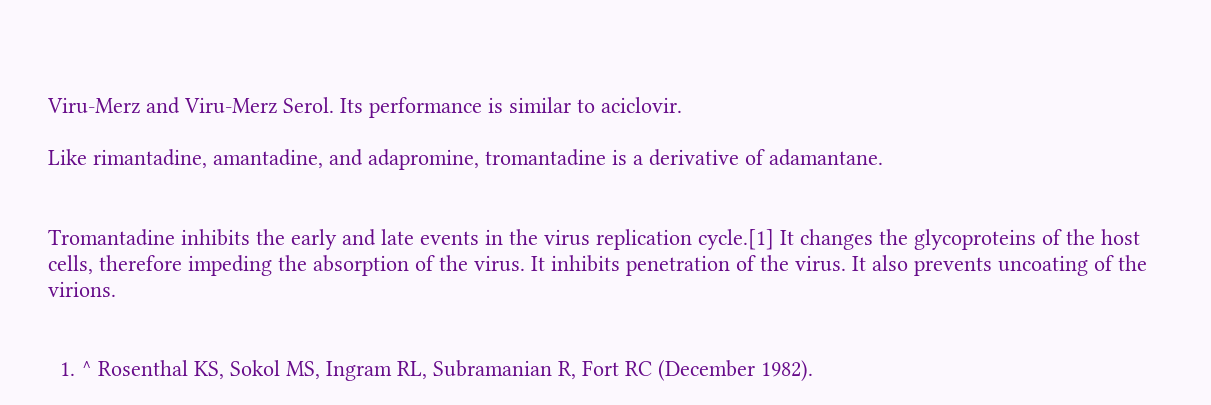Viru-Merz and Viru-Merz Serol. Its performance is similar to aciclovir.

Like rimantadine, amantadine, and adapromine, tromantadine is a derivative of adamantane.


Tromantadine inhibits the early and late events in the virus replication cycle.[1] It changes the glycoproteins of the host cells, therefore impeding the absorption of the virus. It inhibits penetration of the virus. It also prevents uncoating of the virions.


  1. ^ Rosenthal KS, Sokol MS, Ingram RL, Subramanian R, Fort RC (December 1982).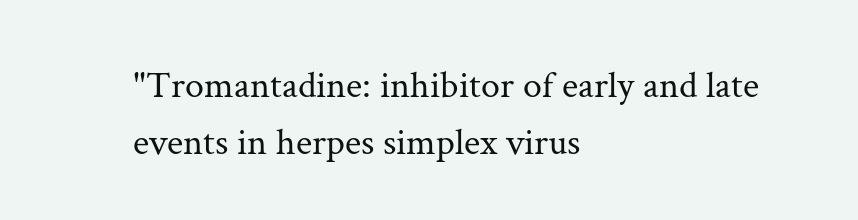"Tromantadine: inhibitor of early and late events in herpes simplex virus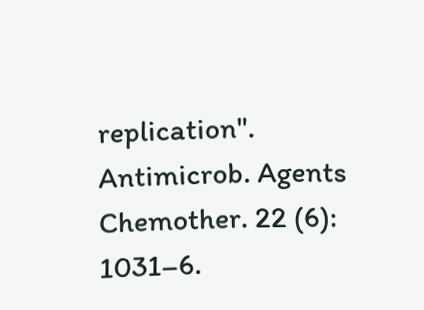replication". Antimicrob. Agents Chemother. 22 (6): 1031–6.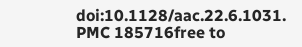doi:10.1128/aac.22.6.1031. PMC 185716free to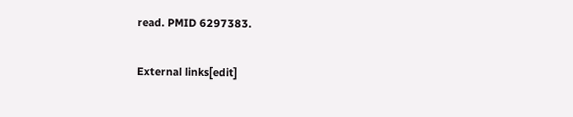read. PMID 6297383.

External links[edit]